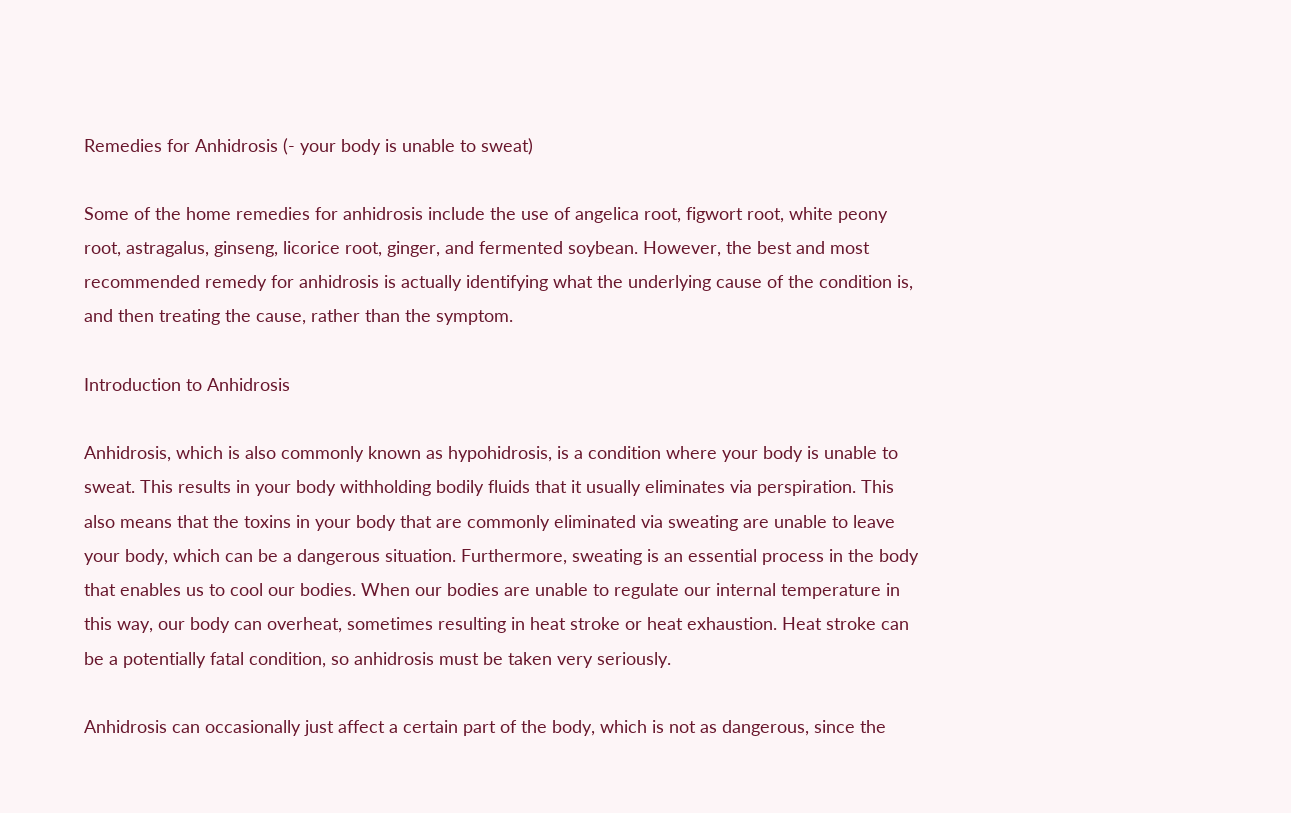Remedies for Anhidrosis (- your body is unable to sweat)

Some of the home remedies for anhidrosis include the use of angelica root, figwort root, white peony root, astragalus, ginseng, licorice root, ginger, and fermented soybean. However, the best and most recommended remedy for anhidrosis is actually identifying what the underlying cause of the condition is, and then treating the cause, rather than the symptom.

Introduction to Anhidrosis

Anhidrosis, which is also commonly known as hypohidrosis, is a condition where your body is unable to sweat. This results in your body withholding bodily fluids that it usually eliminates via perspiration. This also means that the toxins in your body that are commonly eliminated via sweating are unable to leave your body, which can be a dangerous situation. Furthermore, sweating is an essential process in the body that enables us to cool our bodies. When our bodies are unable to regulate our internal temperature in this way, our body can overheat, sometimes resulting in heat stroke or heat exhaustion. Heat stroke can be a potentially fatal condition, so anhidrosis must be taken very seriously.

Anhidrosis can occasionally just affect a certain part of the body, which is not as dangerous, since the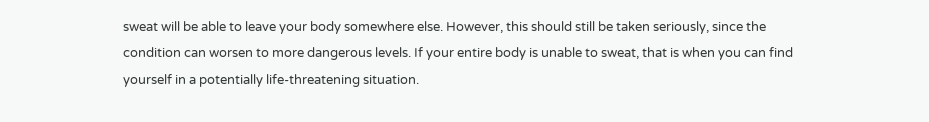sweat will be able to leave your body somewhere else. However, this should still be taken seriously, since the condition can worsen to more dangerous levels. If your entire body is unable to sweat, that is when you can find yourself in a potentially life-threatening situation.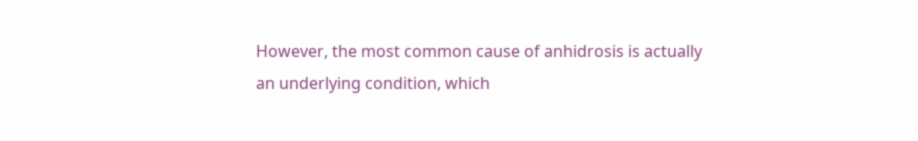However, the most common cause of anhidrosis is actually an underlying condition, which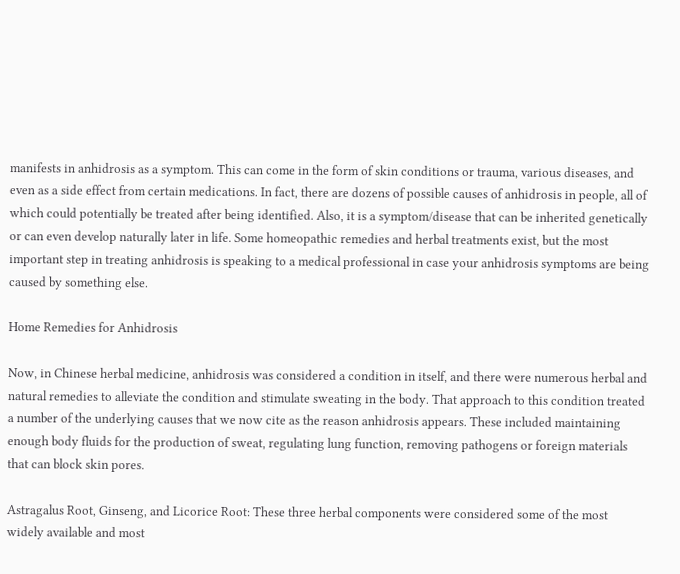manifests in anhidrosis as a symptom. This can come in the form of skin conditions or trauma, various diseases, and even as a side effect from certain medications. In fact, there are dozens of possible causes of anhidrosis in people, all of which could potentially be treated after being identified. Also, it is a symptom/disease that can be inherited genetically or can even develop naturally later in life. Some homeopathic remedies and herbal treatments exist, but the most important step in treating anhidrosis is speaking to a medical professional in case your anhidrosis symptoms are being caused by something else.

Home Remedies for Anhidrosis

Now, in Chinese herbal medicine, anhidrosis was considered a condition in itself, and there were numerous herbal and natural remedies to alleviate the condition and stimulate sweating in the body. That approach to this condition treated a number of the underlying causes that we now cite as the reason anhidrosis appears. These included maintaining enough body fluids for the production of sweat, regulating lung function, removing pathogens or foreign materials that can block skin pores.

Astragalus Root, Ginseng, and Licorice Root: These three herbal components were considered some of the most widely available and most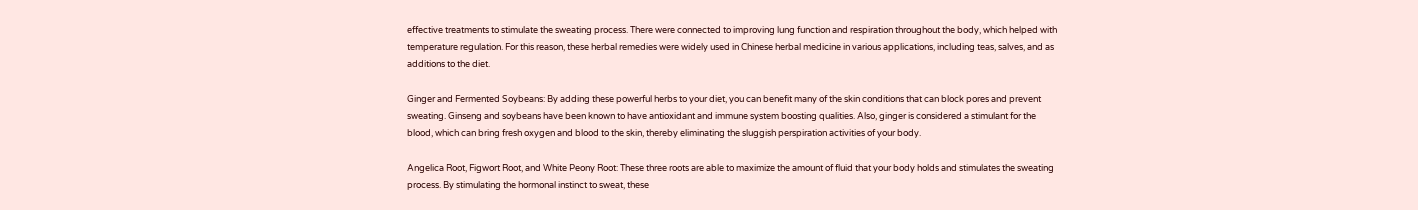effective treatments to stimulate the sweating process. There were connected to improving lung function and respiration throughout the body, which helped with temperature regulation. For this reason, these herbal remedies were widely used in Chinese herbal medicine in various applications, including teas, salves, and as additions to the diet.

Ginger and Fermented Soybeans: By adding these powerful herbs to your diet, you can benefit many of the skin conditions that can block pores and prevent sweating. Ginseng and soybeans have been known to have antioxidant and immune system boosting qualities. Also, ginger is considered a stimulant for the blood, which can bring fresh oxygen and blood to the skin, thereby eliminating the sluggish perspiration activities of your body.

Angelica Root, Figwort Root, and White Peony Root: These three roots are able to maximize the amount of fluid that your body holds and stimulates the sweating process. By stimulating the hormonal instinct to sweat, these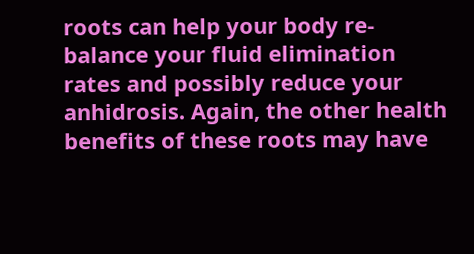roots can help your body re-balance your fluid elimination rates and possibly reduce your anhidrosis. Again, the other health benefits of these roots may have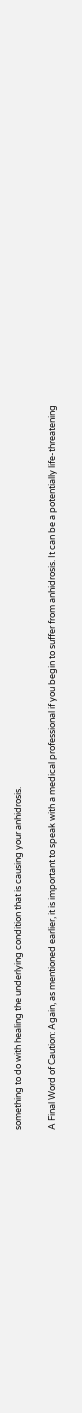something to do with healing the underlying condition that is causing your anhidrosis.

A Final Word of Caution: Again, as mentioned earlier, it is important to speak with a medical professional if you begin to suffer from anhidrosis. It can be a potentially life-threatening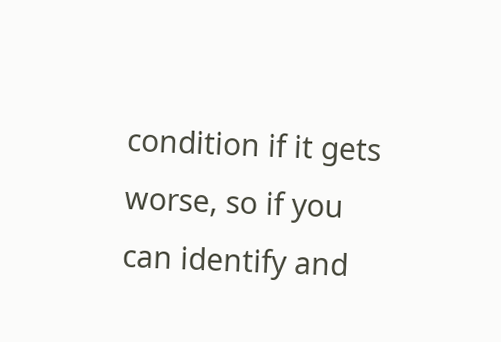condition if it gets worse, so if you can identify and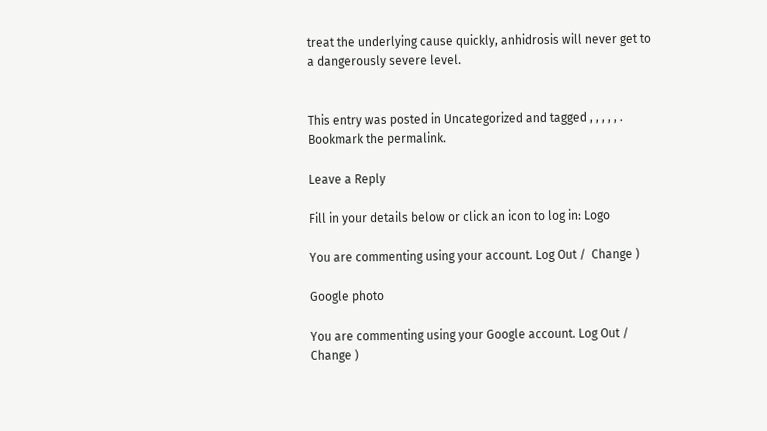treat the underlying cause quickly, anhidrosis will never get to a dangerously severe level.


This entry was posted in Uncategorized and tagged , , , , , . Bookmark the permalink.

Leave a Reply

Fill in your details below or click an icon to log in: Logo

You are commenting using your account. Log Out /  Change )

Google photo

You are commenting using your Google account. Log Out /  Change )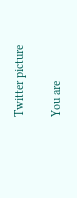Twitter picture

You are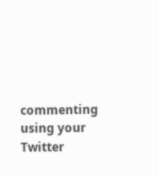commenting using your Twitter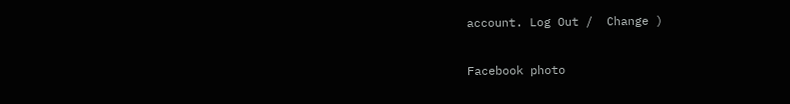account. Log Out /  Change )

Facebook photo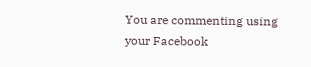You are commenting using your Facebook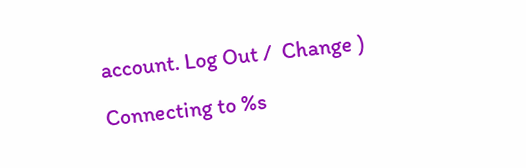account. Log Out /  Change )

Connecting to %s